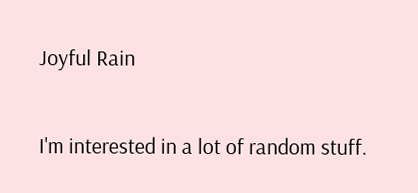Joyful Rain

I'm interested in a lot of random stuff.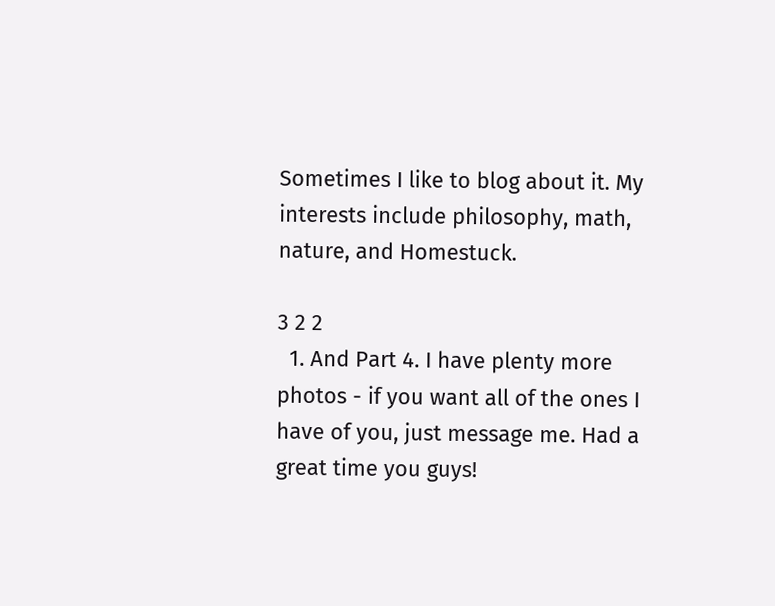Sometimes I like to blog about it. My interests include philosophy, math, nature, and Homestuck.

3 2 2
  1. And Part 4. I have plenty more photos - if you want all of the ones I have of you, just message me. Had a great time you guys!